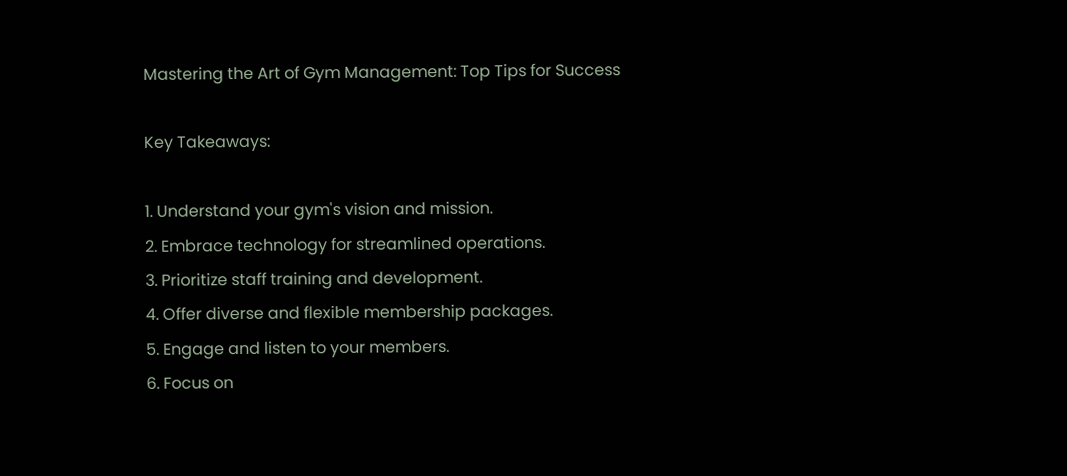Mastering the Art of Gym Management: Top Tips for Success

Key Takeaways:

1. Understand your gym's vision and mission.
2. Embrace technology for streamlined operations.
3. Prioritize staff training and development.
4. Offer diverse and flexible membership packages.
5. Engage and listen to your members.
6. Focus on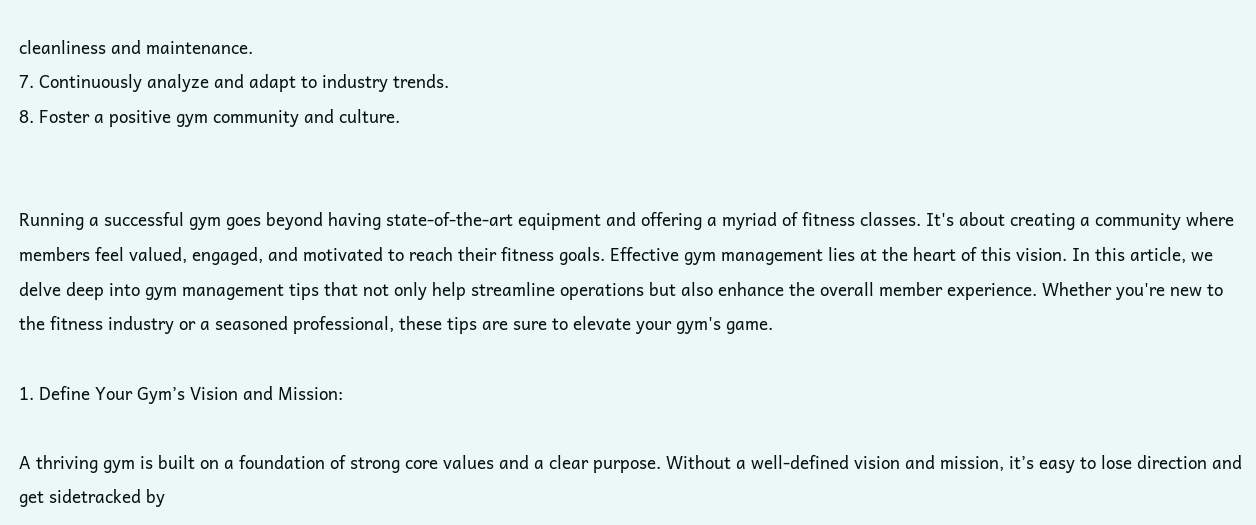cleanliness and maintenance.
7. Continuously analyze and adapt to industry trends.
8. Foster a positive gym community and culture.


Running a successful gym goes beyond having state-of-the-art equipment and offering a myriad of fitness classes. It's about creating a community where members feel valued, engaged, and motivated to reach their fitness goals. Effective gym management lies at the heart of this vision. In this article, we delve deep into gym management tips that not only help streamline operations but also enhance the overall member experience. Whether you're new to the fitness industry or a seasoned professional, these tips are sure to elevate your gym's game.

1. Define Your Gym’s Vision and Mission:

A thriving gym is built on a foundation of strong core values and a clear purpose. Without a well-defined vision and mission, it’s easy to lose direction and get sidetracked by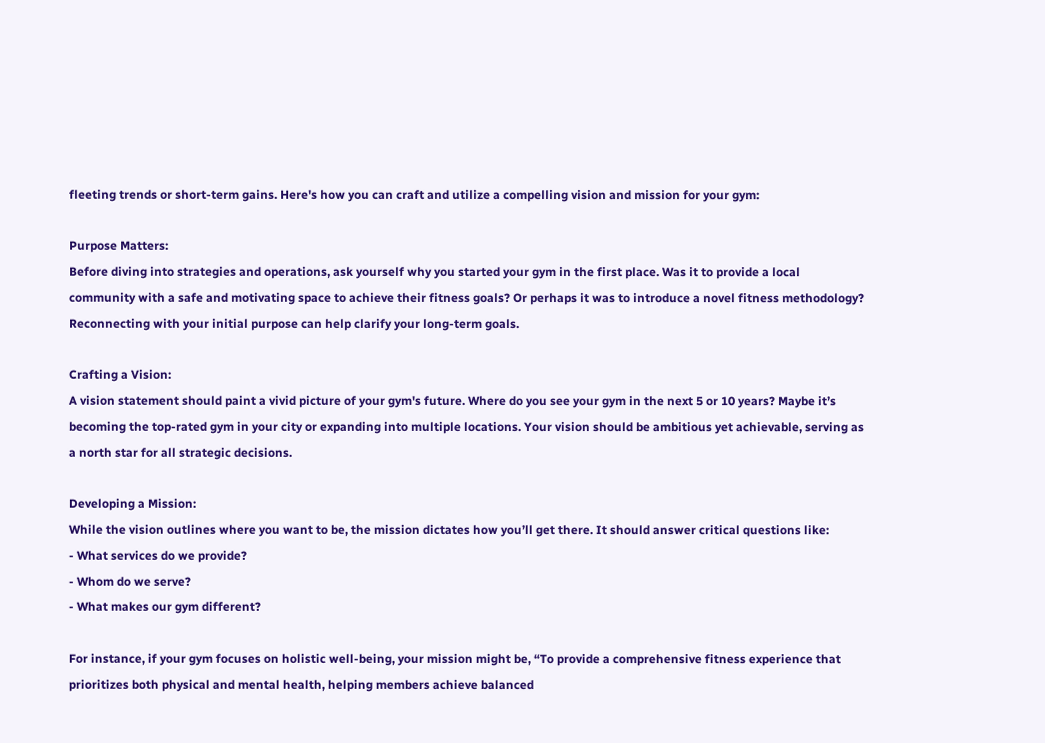fleeting trends or short-term gains. Here's how you can craft and utilize a compelling vision and mission for your gym:

Purpose Matters:
Before diving into strategies and operations, ask yourself why you started your gym in the first place. Was it to provide a local community with a safe and motivating space to achieve their fitness goals? Or perhaps it was to introduce a novel fitness methodology? Reconnecting with your initial purpose can help clarify your long-term goals.

Crafting a Vision:
A vision statement should paint a vivid picture of your gym's future. Where do you see your gym in the next 5 or 10 years? Maybe it’s becoming the top-rated gym in your city or expanding into multiple locations. Your vision should be ambitious yet achievable, serving as a north star for all strategic decisions.

Developing a Mission:
While the vision outlines where you want to be, the mission dictates how you’ll get there. It should answer critical questions like:
- What services do we provide?
- Whom do we serve?
- What makes our gym different?

For instance, if your gym focuses on holistic well-being, your mission might be, “To provide a comprehensive fitness experience that prioritizes both physical and mental health, helping members achieve balanced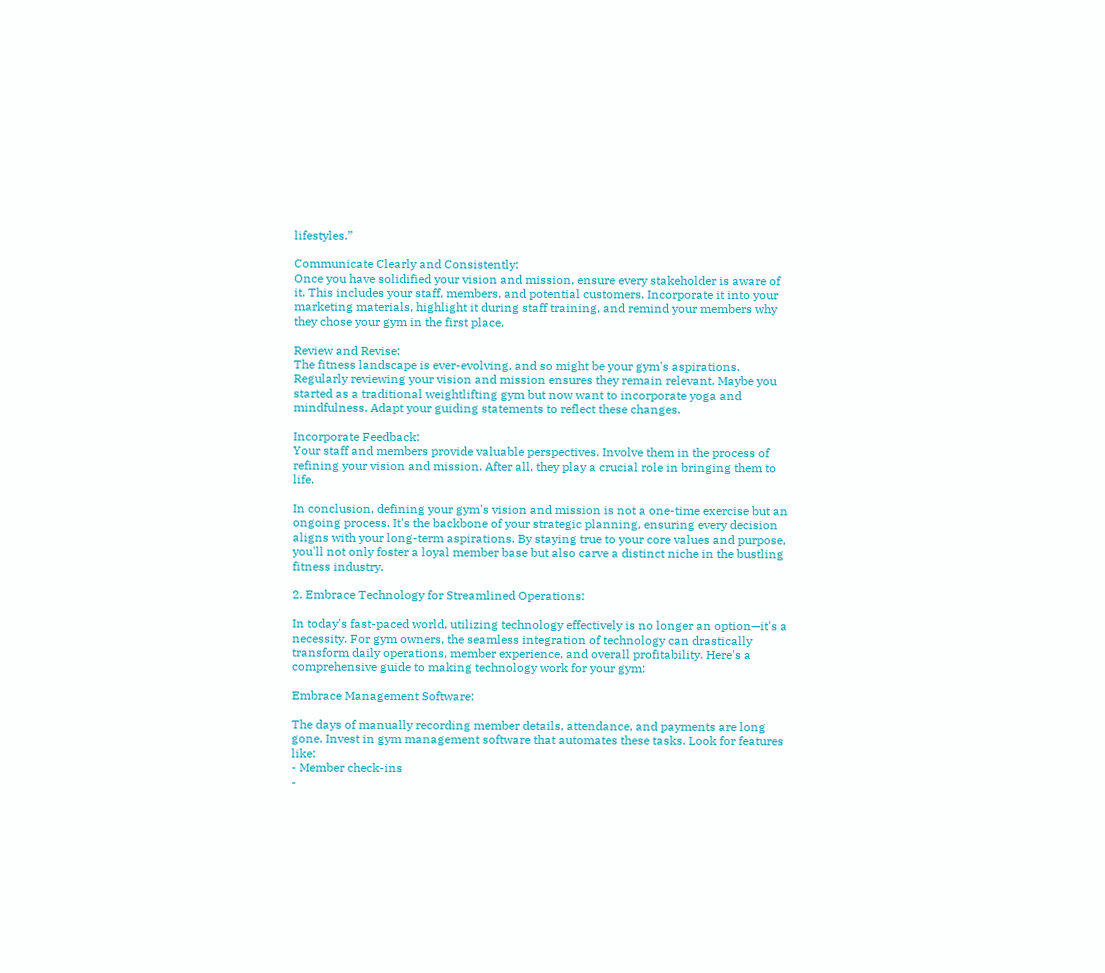lifestyles.”

Communicate Clearly and Consistently:
Once you have solidified your vision and mission, ensure every stakeholder is aware of it. This includes your staff, members, and potential customers. Incorporate it into your marketing materials, highlight it during staff training, and remind your members why they chose your gym in the first place.

Review and Revise:
The fitness landscape is ever-evolving, and so might be your gym's aspirations. Regularly reviewing your vision and mission ensures they remain relevant. Maybe you started as a traditional weightlifting gym but now want to incorporate yoga and mindfulness. Adapt your guiding statements to reflect these changes.

Incorporate Feedback:
Your staff and members provide valuable perspectives. Involve them in the process of refining your vision and mission. After all, they play a crucial role in bringing them to life.

In conclusion, defining your gym's vision and mission is not a one-time exercise but an ongoing process. It's the backbone of your strategic planning, ensuring every decision aligns with your long-term aspirations. By staying true to your core values and purpose, you'll not only foster a loyal member base but also carve a distinct niche in the bustling fitness industry.

2. Embrace Technology for Streamlined Operations:

In today's fast-paced world, utilizing technology effectively is no longer an option—it's a necessity. For gym owners, the seamless integration of technology can drastically transform daily operations, member experience, and overall profitability. Here's a comprehensive guide to making technology work for your gym:

Embrace Management Software:

The days of manually recording member details, attendance, and payments are long gone. Invest in gym management software that automates these tasks. Look for features like:
- Member check-ins
-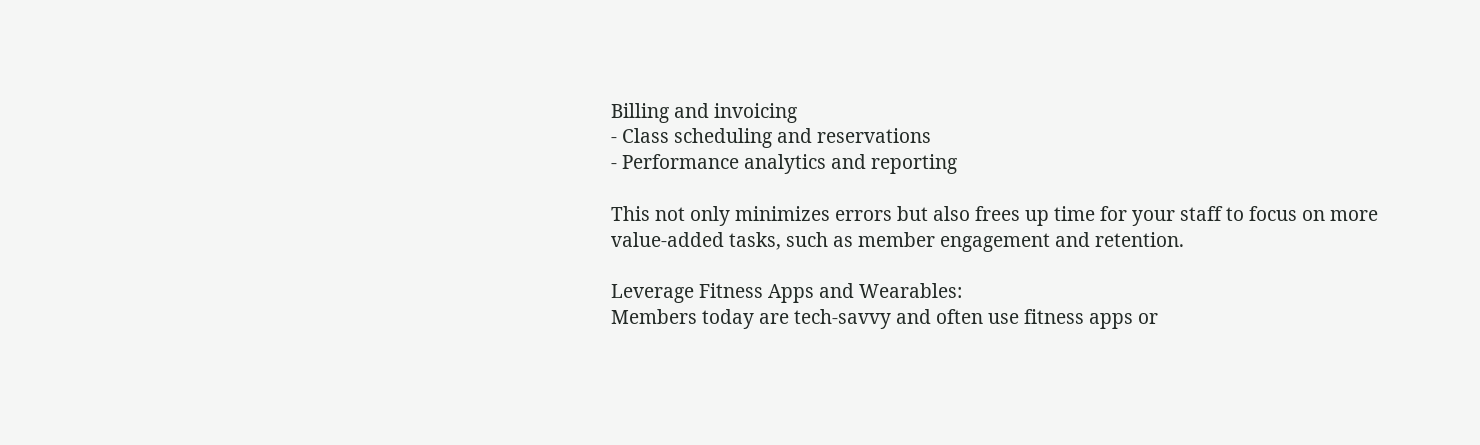Billing and invoicing
- Class scheduling and reservations
- Performance analytics and reporting

This not only minimizes errors but also frees up time for your staff to focus on more value-added tasks, such as member engagement and retention.

Leverage Fitness Apps and Wearables:
Members today are tech-savvy and often use fitness apps or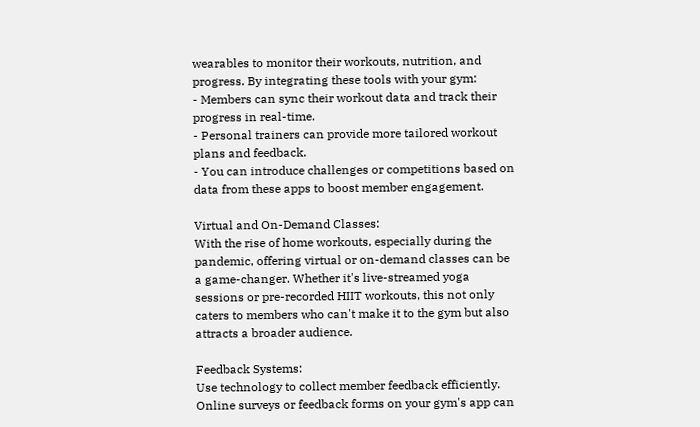wearables to monitor their workouts, nutrition, and progress. By integrating these tools with your gym:
- Members can sync their workout data and track their progress in real-time.
- Personal trainers can provide more tailored workout plans and feedback.
- You can introduce challenges or competitions based on data from these apps to boost member engagement.

Virtual and On-Demand Classes:
With the rise of home workouts, especially during the pandemic, offering virtual or on-demand classes can be a game-changer. Whether it's live-streamed yoga sessions or pre-recorded HIIT workouts, this not only caters to members who can't make it to the gym but also attracts a broader audience.

Feedback Systems:
Use technology to collect member feedback efficiently. Online surveys or feedback forms on your gym's app can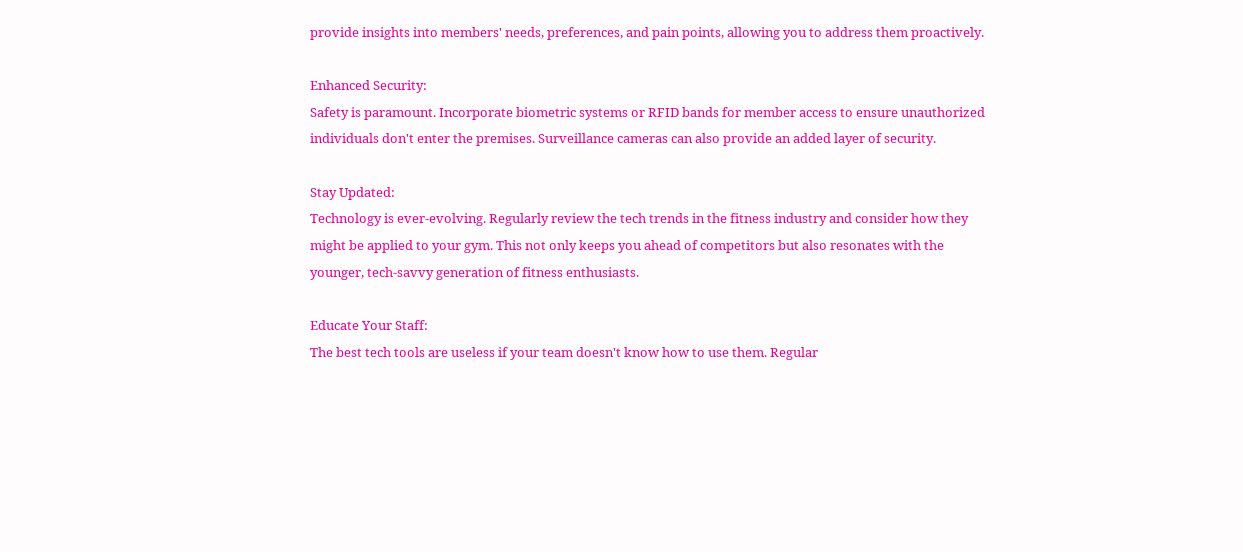provide insights into members' needs, preferences, and pain points, allowing you to address them proactively.

Enhanced Security:
Safety is paramount. Incorporate biometric systems or RFID bands for member access to ensure unauthorized individuals don't enter the premises. Surveillance cameras can also provide an added layer of security.

Stay Updated:
Technology is ever-evolving. Regularly review the tech trends in the fitness industry and consider how they might be applied to your gym. This not only keeps you ahead of competitors but also resonates with the younger, tech-savvy generation of fitness enthusiasts.

Educate Your Staff:
The best tech tools are useless if your team doesn't know how to use them. Regular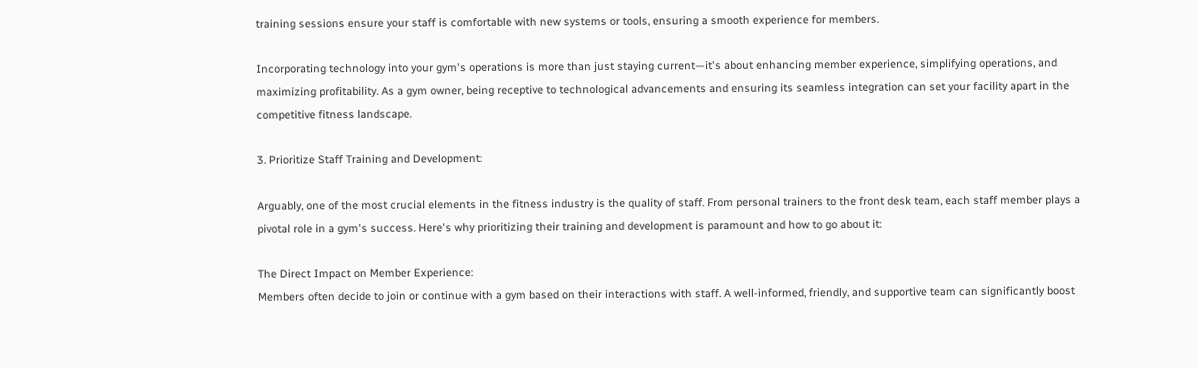training sessions ensure your staff is comfortable with new systems or tools, ensuring a smooth experience for members.

Incorporating technology into your gym's operations is more than just staying current—it's about enhancing member experience, simplifying operations, and maximizing profitability. As a gym owner, being receptive to technological advancements and ensuring its seamless integration can set your facility apart in the competitive fitness landscape.

3. Prioritize Staff Training and Development:

Arguably, one of the most crucial elements in the fitness industry is the quality of staff. From personal trainers to the front desk team, each staff member plays a pivotal role in a gym's success. Here's why prioritizing their training and development is paramount and how to go about it:

The Direct Impact on Member Experience:
Members often decide to join or continue with a gym based on their interactions with staff. A well-informed, friendly, and supportive team can significantly boost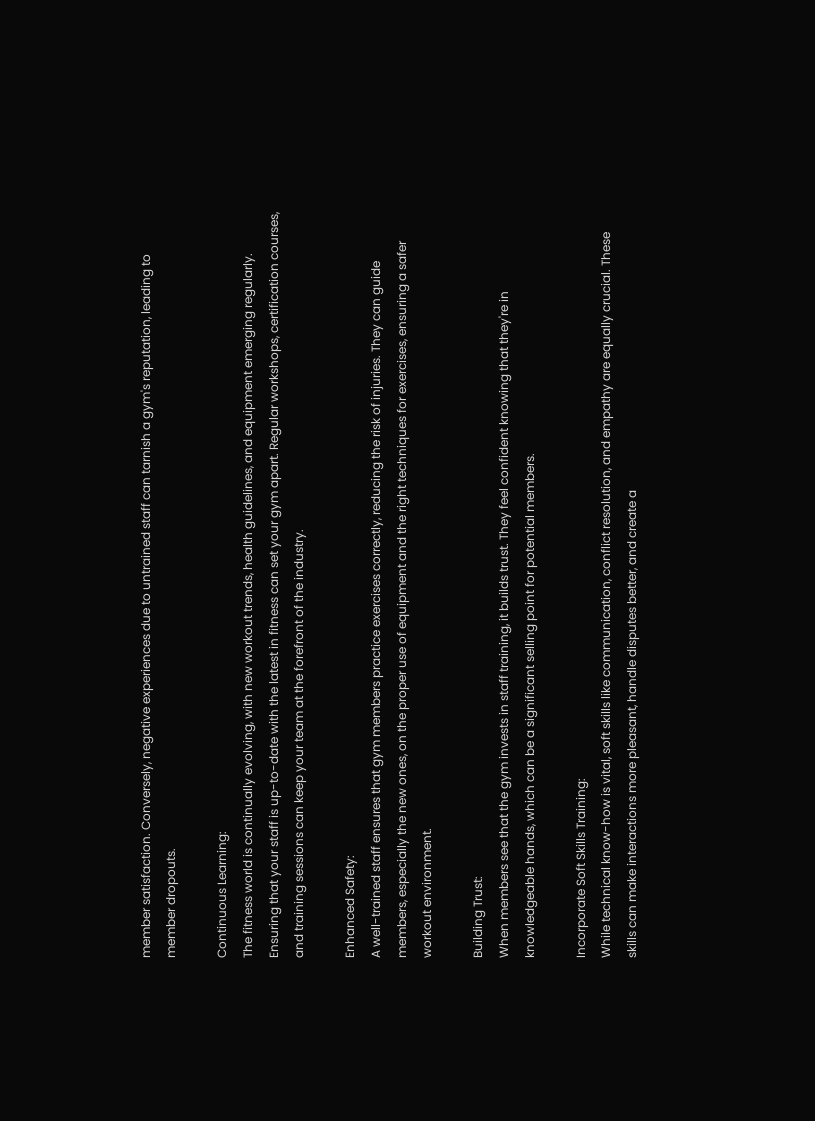member satisfaction. Conversely, negative experiences due to untrained staff can tarnish a gym's reputation, leading to member dropouts.

Continuous Learning:
The fitness world is continually evolving, with new workout trends, health guidelines, and equipment emerging regularly. Ensuring that your staff is up-to-date with the latest in fitness can set your gym apart. Regular workshops, certification courses, and training sessions can keep your team at the forefront of the industry.

Enhanced Safety:
A well-trained staff ensures that gym members practice exercises correctly, reducing the risk of injuries. They can guide members, especially the new ones, on the proper use of equipment and the right techniques for exercises, ensuring a safer workout environment.

Building Trust:
When members see that the gym invests in staff training, it builds trust. They feel confident knowing that they're in knowledgeable hands, which can be a significant selling point for potential members.

Incorporate Soft Skills Training:
While technical know-how is vital, soft skills like communication, conflict resolution, and empathy are equally crucial. These skills can make interactions more pleasant, handle disputes better, and create a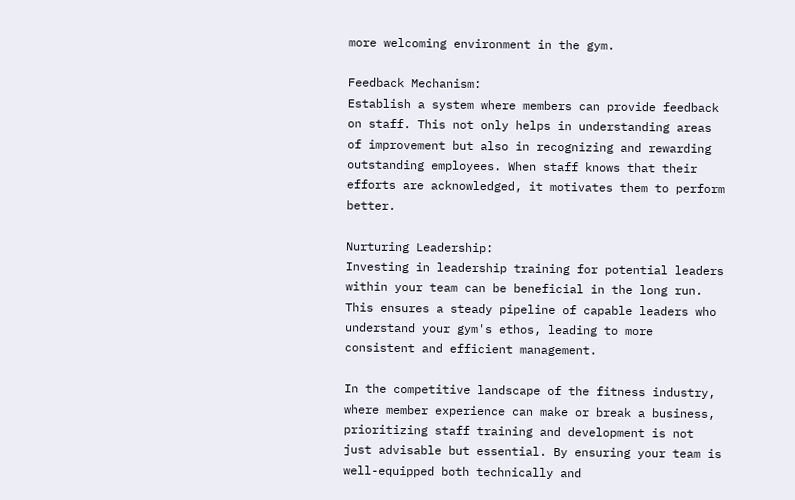more welcoming environment in the gym.

Feedback Mechanism:
Establish a system where members can provide feedback on staff. This not only helps in understanding areas of improvement but also in recognizing and rewarding outstanding employees. When staff knows that their efforts are acknowledged, it motivates them to perform better.

Nurturing Leadership:
Investing in leadership training for potential leaders within your team can be beneficial in the long run. This ensures a steady pipeline of capable leaders who understand your gym's ethos, leading to more consistent and efficient management.

In the competitive landscape of the fitness industry, where member experience can make or break a business, prioritizing staff training and development is not just advisable but essential. By ensuring your team is well-equipped both technically and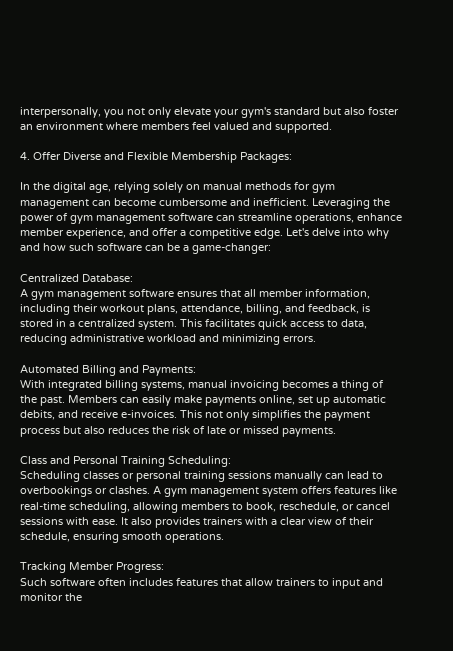interpersonally, you not only elevate your gym's standard but also foster an environment where members feel valued and supported.

4. Offer Diverse and Flexible Membership Packages:

In the digital age, relying solely on manual methods for gym management can become cumbersome and inefficient. Leveraging the power of gym management software can streamline operations, enhance member experience, and offer a competitive edge. Let's delve into why and how such software can be a game-changer:

Centralized Database:
A gym management software ensures that all member information, including their workout plans, attendance, billing, and feedback, is stored in a centralized system. This facilitates quick access to data, reducing administrative workload and minimizing errors.

Automated Billing and Payments:
With integrated billing systems, manual invoicing becomes a thing of the past. Members can easily make payments online, set up automatic debits, and receive e-invoices. This not only simplifies the payment process but also reduces the risk of late or missed payments.

Class and Personal Training Scheduling:
Scheduling classes or personal training sessions manually can lead to overbookings or clashes. A gym management system offers features like real-time scheduling, allowing members to book, reschedule, or cancel sessions with ease. It also provides trainers with a clear view of their schedule, ensuring smooth operations.

Tracking Member Progress:
Such software often includes features that allow trainers to input and monitor the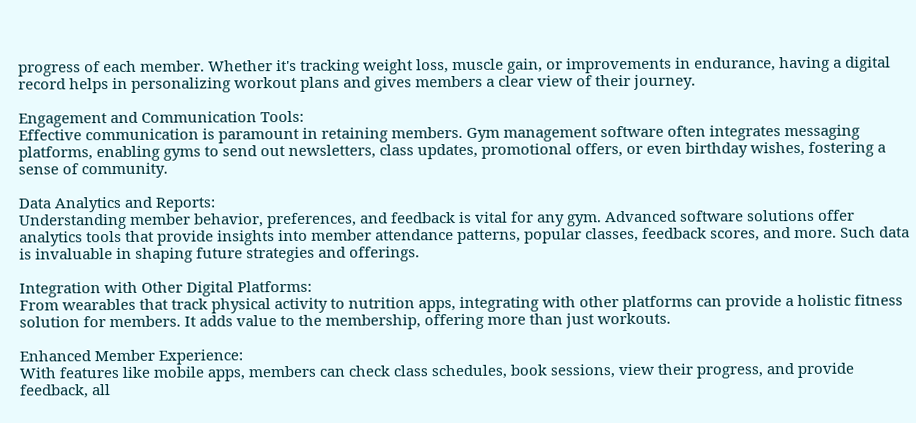progress of each member. Whether it's tracking weight loss, muscle gain, or improvements in endurance, having a digital record helps in personalizing workout plans and gives members a clear view of their journey.

Engagement and Communication Tools:
Effective communication is paramount in retaining members. Gym management software often integrates messaging platforms, enabling gyms to send out newsletters, class updates, promotional offers, or even birthday wishes, fostering a sense of community.

Data Analytics and Reports:
Understanding member behavior, preferences, and feedback is vital for any gym. Advanced software solutions offer analytics tools that provide insights into member attendance patterns, popular classes, feedback scores, and more. Such data is invaluable in shaping future strategies and offerings.

Integration with Other Digital Platforms:
From wearables that track physical activity to nutrition apps, integrating with other platforms can provide a holistic fitness solution for members. It adds value to the membership, offering more than just workouts.

Enhanced Member Experience:
With features like mobile apps, members can check class schedules, book sessions, view their progress, and provide feedback, all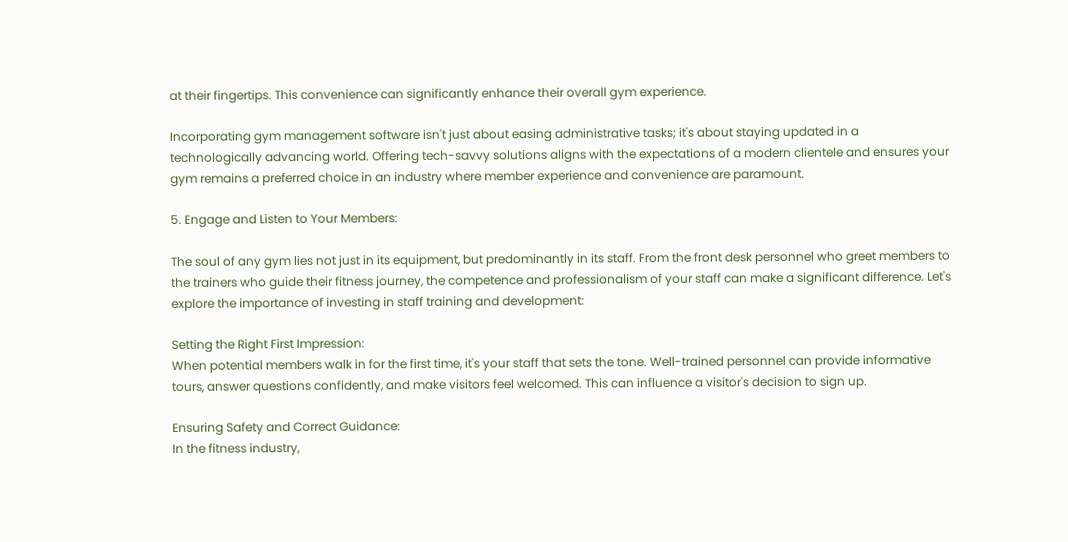at their fingertips. This convenience can significantly enhance their overall gym experience.

Incorporating gym management software isn't just about easing administrative tasks; it's about staying updated in a technologically advancing world. Offering tech-savvy solutions aligns with the expectations of a modern clientele and ensures your gym remains a preferred choice in an industry where member experience and convenience are paramount.

5. Engage and Listen to Your Members:

The soul of any gym lies not just in its equipment, but predominantly in its staff. From the front desk personnel who greet members to the trainers who guide their fitness journey, the competence and professionalism of your staff can make a significant difference. Let's explore the importance of investing in staff training and development:

Setting the Right First Impression:
When potential members walk in for the first time, it's your staff that sets the tone. Well-trained personnel can provide informative tours, answer questions confidently, and make visitors feel welcomed. This can influence a visitor's decision to sign up.

Ensuring Safety and Correct Guidance:
In the fitness industry,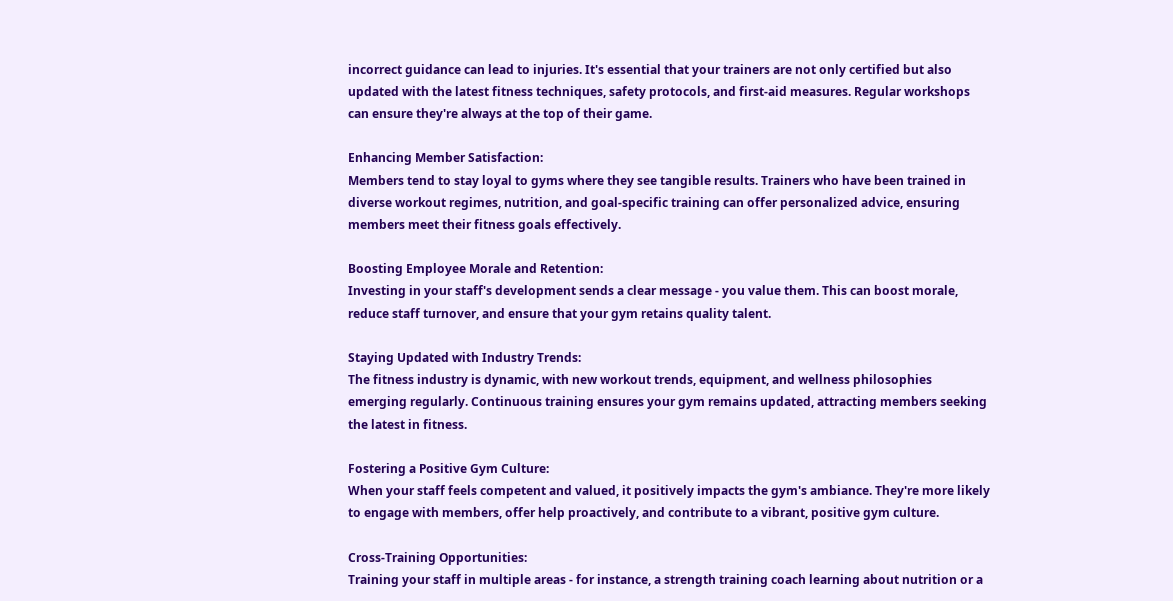incorrect guidance can lead to injuries. It's essential that your trainers are not only certified but also updated with the latest fitness techniques, safety protocols, and first-aid measures. Regular workshops can ensure they're always at the top of their game.

Enhancing Member Satisfaction:
Members tend to stay loyal to gyms where they see tangible results. Trainers who have been trained in diverse workout regimes, nutrition, and goal-specific training can offer personalized advice, ensuring members meet their fitness goals effectively.

Boosting Employee Morale and Retention:
Investing in your staff's development sends a clear message - you value them. This can boost morale, reduce staff turnover, and ensure that your gym retains quality talent.

Staying Updated with Industry Trends:
The fitness industry is dynamic, with new workout trends, equipment, and wellness philosophies emerging regularly. Continuous training ensures your gym remains updated, attracting members seeking the latest in fitness.

Fostering a Positive Gym Culture:
When your staff feels competent and valued, it positively impacts the gym's ambiance. They're more likely to engage with members, offer help proactively, and contribute to a vibrant, positive gym culture.

Cross-Training Opportunities:
Training your staff in multiple areas - for instance, a strength training coach learning about nutrition or a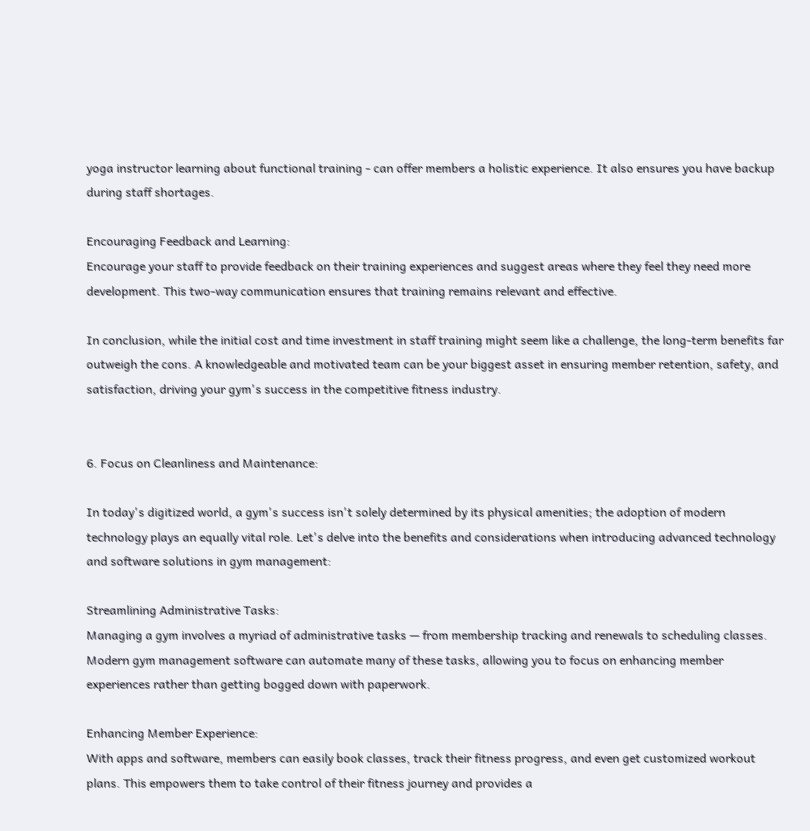yoga instructor learning about functional training - can offer members a holistic experience. It also ensures you have backup during staff shortages.

Encouraging Feedback and Learning:
Encourage your staff to provide feedback on their training experiences and suggest areas where they feel they need more development. This two-way communication ensures that training remains relevant and effective.

In conclusion, while the initial cost and time investment in staff training might seem like a challenge, the long-term benefits far outweigh the cons. A knowledgeable and motivated team can be your biggest asset in ensuring member retention, safety, and satisfaction, driving your gym's success in the competitive fitness industry.


6. Focus on Cleanliness and Maintenance:

In today's digitized world, a gym's success isn't solely determined by its physical amenities; the adoption of modern technology plays an equally vital role. Let's delve into the benefits and considerations when introducing advanced technology and software solutions in gym management:

Streamlining Administrative Tasks:
Managing a gym involves a myriad of administrative tasks — from membership tracking and renewals to scheduling classes. Modern gym management software can automate many of these tasks, allowing you to focus on enhancing member experiences rather than getting bogged down with paperwork.

Enhancing Member Experience:
With apps and software, members can easily book classes, track their fitness progress, and even get customized workout plans. This empowers them to take control of their fitness journey and provides a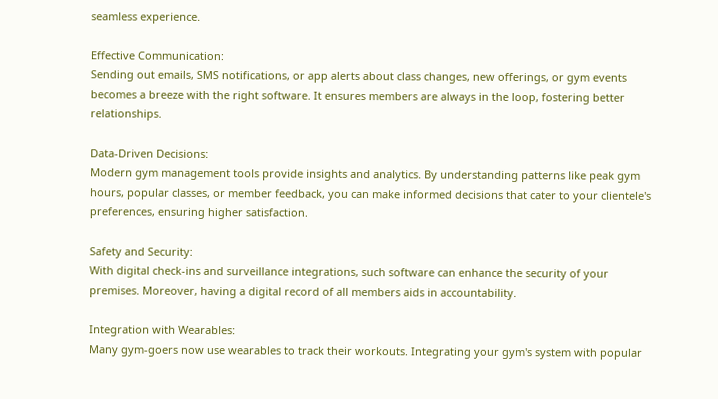seamless experience.

Effective Communication:
Sending out emails, SMS notifications, or app alerts about class changes, new offerings, or gym events becomes a breeze with the right software. It ensures members are always in the loop, fostering better relationships.

Data-Driven Decisions:
Modern gym management tools provide insights and analytics. By understanding patterns like peak gym hours, popular classes, or member feedback, you can make informed decisions that cater to your clientele's preferences, ensuring higher satisfaction.

Safety and Security:
With digital check-ins and surveillance integrations, such software can enhance the security of your premises. Moreover, having a digital record of all members aids in accountability.

Integration with Wearables:
Many gym-goers now use wearables to track their workouts. Integrating your gym's system with popular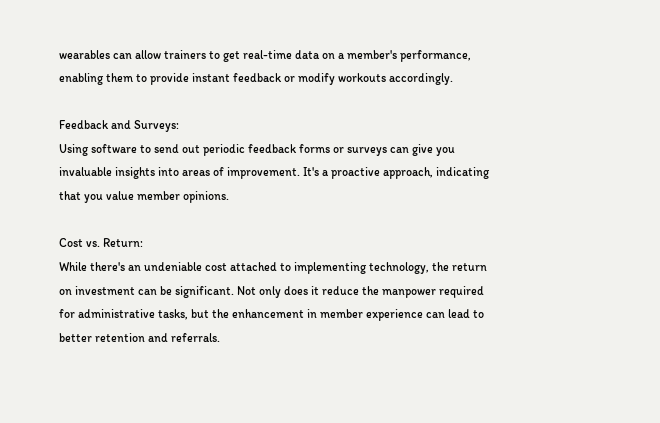wearables can allow trainers to get real-time data on a member's performance, enabling them to provide instant feedback or modify workouts accordingly.

Feedback and Surveys:
Using software to send out periodic feedback forms or surveys can give you invaluable insights into areas of improvement. It's a proactive approach, indicating that you value member opinions.

Cost vs. Return:
While there's an undeniable cost attached to implementing technology, the return on investment can be significant. Not only does it reduce the manpower required for administrative tasks, but the enhancement in member experience can lead to better retention and referrals.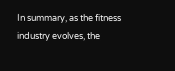In summary, as the fitness industry evolves, the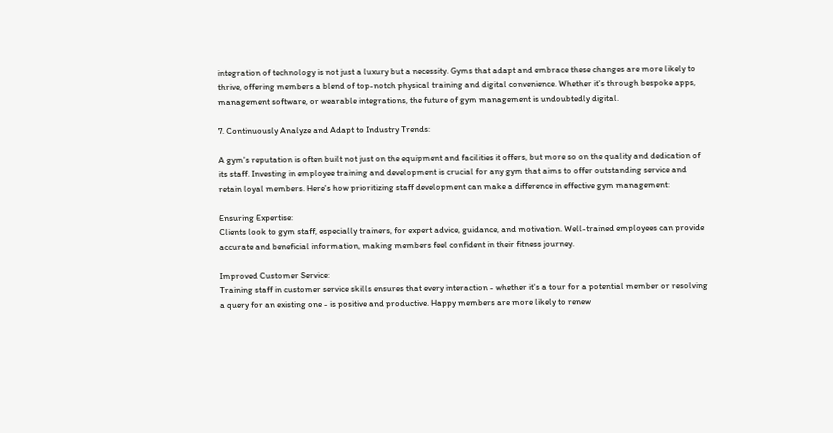integration of technology is not just a luxury but a necessity. Gyms that adapt and embrace these changes are more likely to thrive, offering members a blend of top-notch physical training and digital convenience. Whether it's through bespoke apps, management software, or wearable integrations, the future of gym management is undoubtedly digital.

7. Continuously Analyze and Adapt to Industry Trends:

A gym's reputation is often built not just on the equipment and facilities it offers, but more so on the quality and dedication of its staff. Investing in employee training and development is crucial for any gym that aims to offer outstanding service and retain loyal members. Here's how prioritizing staff development can make a difference in effective gym management:

Ensuring Expertise:
Clients look to gym staff, especially trainers, for expert advice, guidance, and motivation. Well-trained employees can provide accurate and beneficial information, making members feel confident in their fitness journey.

Improved Customer Service:
Training staff in customer service skills ensures that every interaction - whether it's a tour for a potential member or resolving a query for an existing one - is positive and productive. Happy members are more likely to renew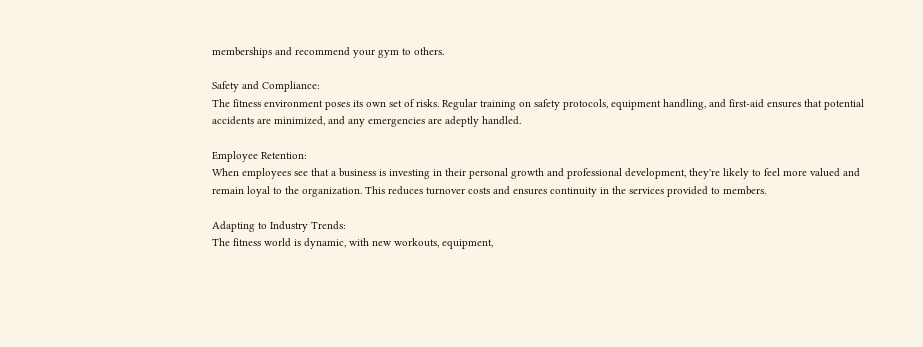memberships and recommend your gym to others.

Safety and Compliance:
The fitness environment poses its own set of risks. Regular training on safety protocols, equipment handling, and first-aid ensures that potential accidents are minimized, and any emergencies are adeptly handled.

Employee Retention:
When employees see that a business is investing in their personal growth and professional development, they're likely to feel more valued and remain loyal to the organization. This reduces turnover costs and ensures continuity in the services provided to members.

Adapting to Industry Trends:
The fitness world is dynamic, with new workouts, equipment,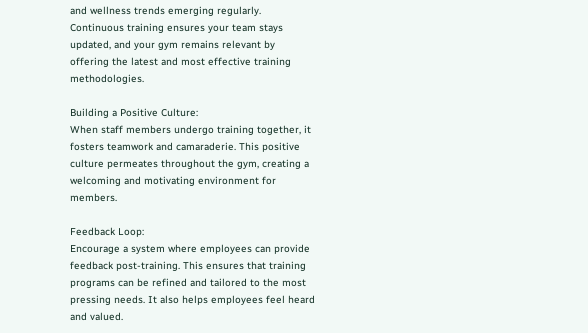and wellness trends emerging regularly. Continuous training ensures your team stays updated, and your gym remains relevant by offering the latest and most effective training methodologies.

Building a Positive Culture:
When staff members undergo training together, it fosters teamwork and camaraderie. This positive culture permeates throughout the gym, creating a welcoming and motivating environment for members.

Feedback Loop:
Encourage a system where employees can provide feedback post-training. This ensures that training programs can be refined and tailored to the most pressing needs. It also helps employees feel heard and valued.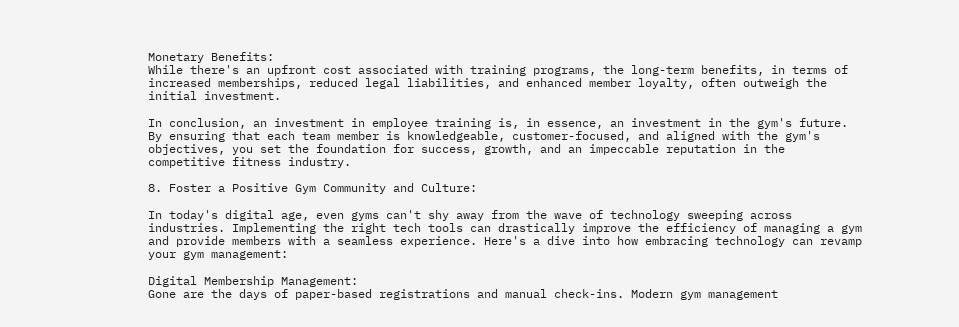Monetary Benefits:
While there's an upfront cost associated with training programs, the long-term benefits, in terms of increased memberships, reduced legal liabilities, and enhanced member loyalty, often outweigh the initial investment.

In conclusion, an investment in employee training is, in essence, an investment in the gym's future. By ensuring that each team member is knowledgeable, customer-focused, and aligned with the gym's objectives, you set the foundation for success, growth, and an impeccable reputation in the competitive fitness industry.

8. Foster a Positive Gym Community and Culture:

In today's digital age, even gyms can't shy away from the wave of technology sweeping across industries. Implementing the right tech tools can drastically improve the efficiency of managing a gym and provide members with a seamless experience. Here's a dive into how embracing technology can revamp your gym management:

Digital Membership Management:
Gone are the days of paper-based registrations and manual check-ins. Modern gym management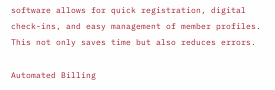software allows for quick registration, digital check-ins, and easy management of member profiles. This not only saves time but also reduces errors.

Automated Billing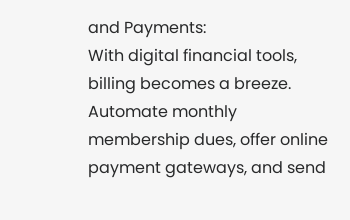and Payments:
With digital financial tools, billing becomes a breeze. Automate monthly membership dues, offer online payment gateways, and send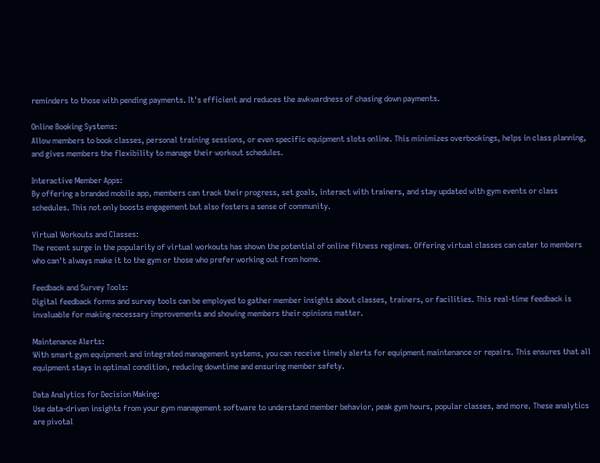reminders to those with pending payments. It's efficient and reduces the awkwardness of chasing down payments.

Online Booking Systems:
Allow members to book classes, personal training sessions, or even specific equipment slots online. This minimizes overbookings, helps in class planning, and gives members the flexibility to manage their workout schedules.

Interactive Member Apps:
By offering a branded mobile app, members can track their progress, set goals, interact with trainers, and stay updated with gym events or class schedules. This not only boosts engagement but also fosters a sense of community.

Virtual Workouts and Classes:
The recent surge in the popularity of virtual workouts has shown the potential of online fitness regimes. Offering virtual classes can cater to members who can't always make it to the gym or those who prefer working out from home.

Feedback and Survey Tools:
Digital feedback forms and survey tools can be employed to gather member insights about classes, trainers, or facilities. This real-time feedback is invaluable for making necessary improvements and showing members their opinions matter.

Maintenance Alerts:
With smart gym equipment and integrated management systems, you can receive timely alerts for equipment maintenance or repairs. This ensures that all equipment stays in optimal condition, reducing downtime and ensuring member safety.

Data Analytics for Decision Making:
Use data-driven insights from your gym management software to understand member behavior, peak gym hours, popular classes, and more. These analytics are pivotal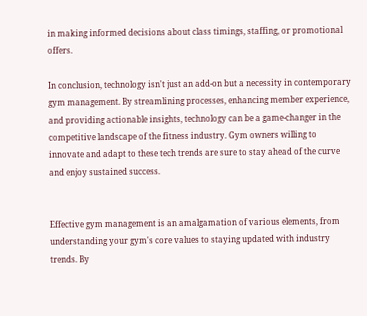in making informed decisions about class timings, staffing, or promotional offers.

In conclusion, technology isn't just an add-on but a necessity in contemporary gym management. By streamlining processes, enhancing member experience, and providing actionable insights, technology can be a game-changer in the competitive landscape of the fitness industry. Gym owners willing to innovate and adapt to these tech trends are sure to stay ahead of the curve and enjoy sustained success.


Effective gym management is an amalgamation of various elements, from understanding your gym's core values to staying updated with industry trends. By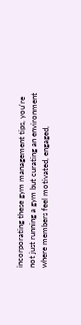incorporating these gym management tips, you're not just running a gym but curating an environment where members feel motivated, engaged,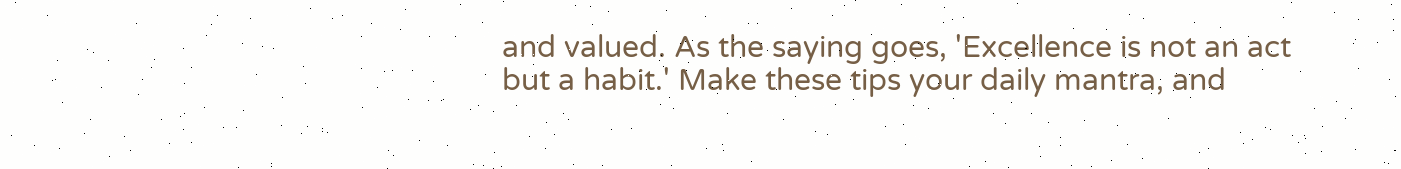and valued. As the saying goes, 'Excellence is not an act but a habit.' Make these tips your daily mantra, and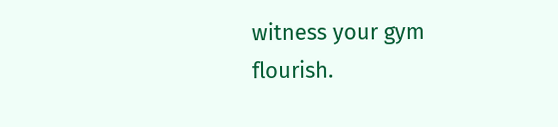witness your gym flourish.